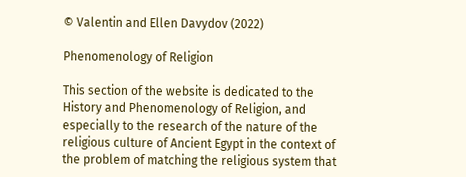© Valentin and Ellen Davydov (2022)

Phenomenology of Religion

This section of the website is dedicated to the History and Phenomenology of Religion, and especially to the research of the nature of the religious culture of Ancient Egypt in the context of the problem of matching the religious system that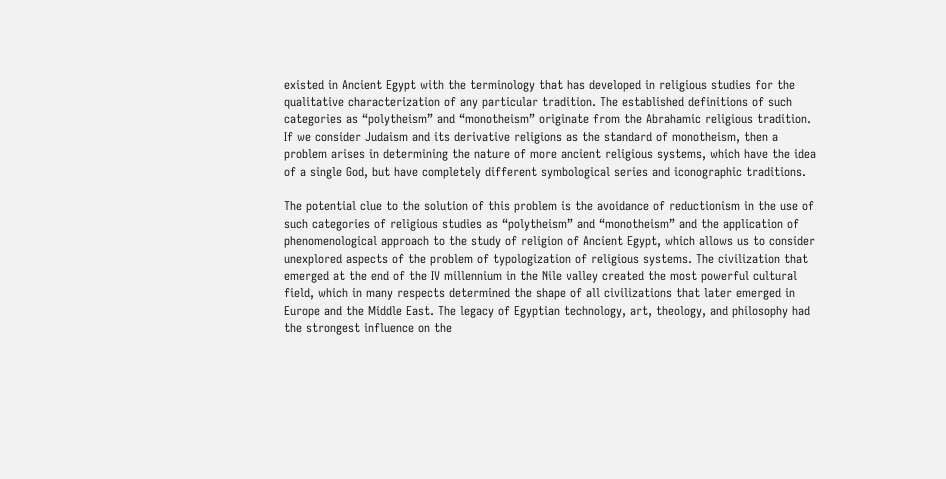existed in Ancient Egypt with the terminology that has developed in religious studies for the qualitative characterization of any particular tradition. The established definitions of such categories as “polytheism” and “monotheism” originate from the Abrahamic religious tradition. If we consider Judaism and its derivative religions as the standard of monotheism, then a problem arises in determining the nature of more ancient religious systems, which have the idea of a single God, but have completely different symbological series and iconographic traditions.

The potential clue to the solution of this problem is the avoidance of reductionism in the use of such categories of religious studies as “polytheism” and “monotheism” and the application of phenomenological approach to the study of religion of Ancient Egypt, which allows us to consider unexplored aspects of the problem of typologization of religious systems. The civilization that emerged at the end of the IV millennium in the Nile valley created the most powerful cultural field, which in many respects determined the shape of all civilizations that later emerged in Europe and the Middle East. The legacy of Egyptian technology, art, theology, and philosophy had the strongest influence on the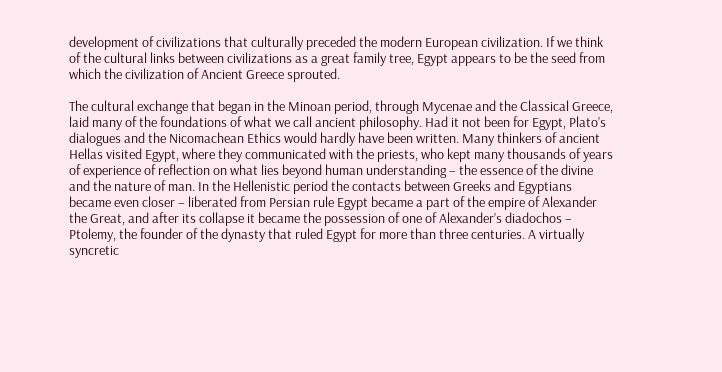development of civilizations that culturally preceded the modern European civilization. If we think of the cultural links between civilizations as a great family tree, Egypt appears to be the seed from which the civilization of Ancient Greece sprouted.

The cultural exchange that began in the Minoan period, through Mycenae and the Classical Greece, laid many of the foundations of what we call ancient philosophy. Had it not been for Egypt, Plato’s dialogues and the Nicomachean Ethics would hardly have been written. Many thinkers of ancient Hellas visited Egypt, where they communicated with the priests, who kept many thousands of years of experience of reflection on what lies beyond human understanding – the essence of the divine and the nature of man. In the Hellenistic period the contacts between Greeks and Egyptians became even closer – liberated from Persian rule Egypt became a part of the empire of Alexander the Great, and after its collapse it became the possession of one of Alexander’s diadochos – Ptolemy, the founder of the dynasty that ruled Egypt for more than three centuries. A virtually syncretic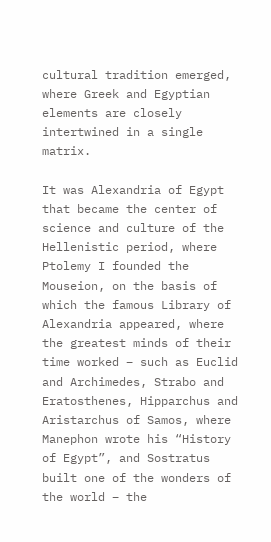cultural tradition emerged, where Greek and Egyptian elements are closely intertwined in a single matrix.

It was Alexandria of Egypt that became the center of science and culture of the Hellenistic period, where Ptolemy I founded the Mouseion, on the basis of which the famous Library of Alexandria appeared, where the greatest minds of their time worked – such as Euclid and Archimedes, Strabo and Eratosthenes, Hipparchus and Aristarchus of Samos, where Manephon wrote his “History of Egypt”, and Sostratus built one of the wonders of the world – the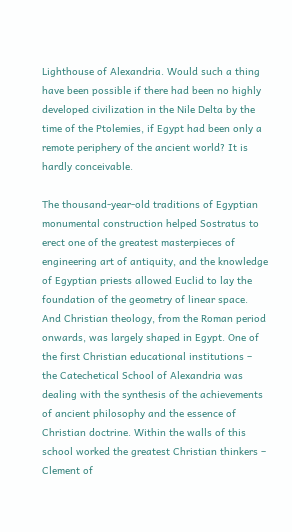Lighthouse of Alexandria. Would such a thing have been possible if there had been no highly developed civilization in the Nile Delta by the time of the Ptolemies, if Egypt had been only a remote periphery of the ancient world? It is hardly conceivable.

The thousand-year-old traditions of Egyptian monumental construction helped Sostratus to erect one of the greatest masterpieces of engineering art of antiquity, and the knowledge of Egyptian priests allowed Euclid to lay the foundation of the geometry of linear space.  And Christian theology, from the Roman period onwards, was largely shaped in Egypt. One of the first Christian educational institutions – the Catechetical School of Alexandria was dealing with the synthesis of the achievements of ancient philosophy and the essence of Christian doctrine. Within the walls of this school worked the greatest Christian thinkers – Clement of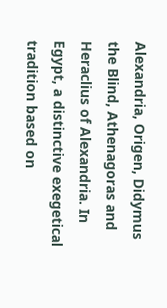Alexandria, Origen, Didymus the Blind, Athenagoras and Heraclius of Alexandria. In Egypt, a distinctive exegetical tradition based on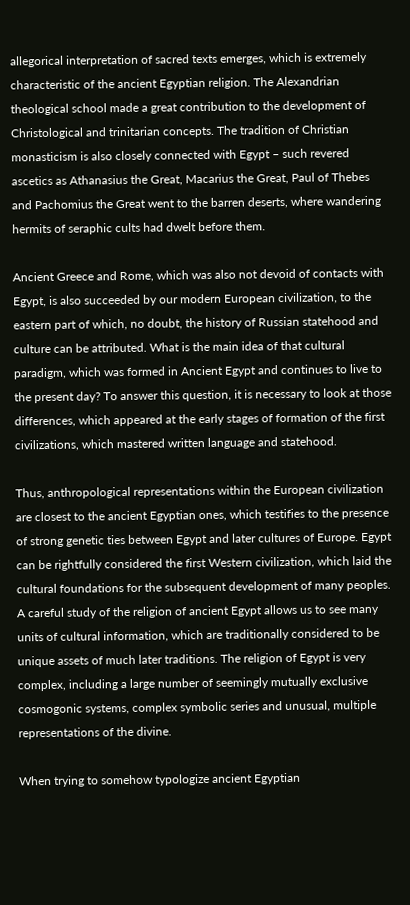allegorical interpretation of sacred texts emerges, which is extremely characteristic of the ancient Egyptian religion. The Alexandrian theological school made a great contribution to the development of Christological and trinitarian concepts. The tradition of Christian monasticism is also closely connected with Egypt – such revered ascetics as Athanasius the Great, Macarius the Great, Paul of Thebes and Pachomius the Great went to the barren deserts, where wandering hermits of seraphic cults had dwelt before them.

Ancient Greece and Rome, which was also not devoid of contacts with Egypt, is also succeeded by our modern European civilization, to the eastern part of which, no doubt, the history of Russian statehood and culture can be attributed. What is the main idea of that cultural paradigm, which was formed in Ancient Egypt and continues to live to the present day? To answer this question, it is necessary to look at those differences, which appeared at the early stages of formation of the first civilizations, which mastered written language and statehood.

Thus, anthropological representations within the European civilization are closest to the ancient Egyptian ones, which testifies to the presence of strong genetic ties between Egypt and later cultures of Europe. Egypt can be rightfully considered the first Western civilization, which laid the cultural foundations for the subsequent development of many peoples. A careful study of the religion of ancient Egypt allows us to see many units of cultural information, which are traditionally considered to be unique assets of much later traditions. The religion of Egypt is very complex, including a large number of seemingly mutually exclusive cosmogonic systems, complex symbolic series and unusual, multiple representations of the divine.

When trying to somehow typologize ancient Egyptian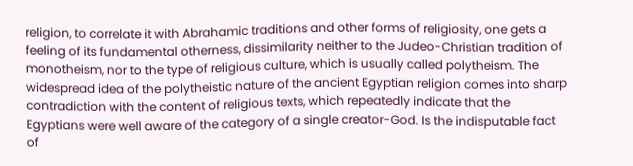religion, to correlate it with Abrahamic traditions and other forms of religiosity, one gets a feeling of its fundamental otherness, dissimilarity neither to the Judeo-Christian tradition of monotheism, nor to the type of religious culture, which is usually called polytheism. The widespread idea of the polytheistic nature of the ancient Egyptian religion comes into sharp contradiction with the content of religious texts, which repeatedly indicate that the Egyptians were well aware of the category of a single creator-God. Is the indisputable fact of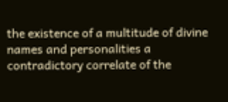the existence of a multitude of divine names and personalities a contradictory correlate of the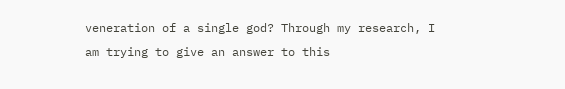veneration of a single god? Through my research, I am trying to give an answer to this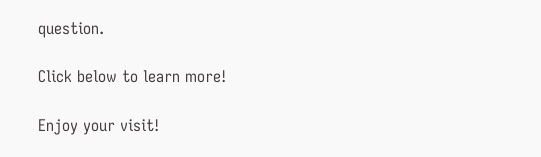question.

Click below to learn more!

Enjoy your visit!